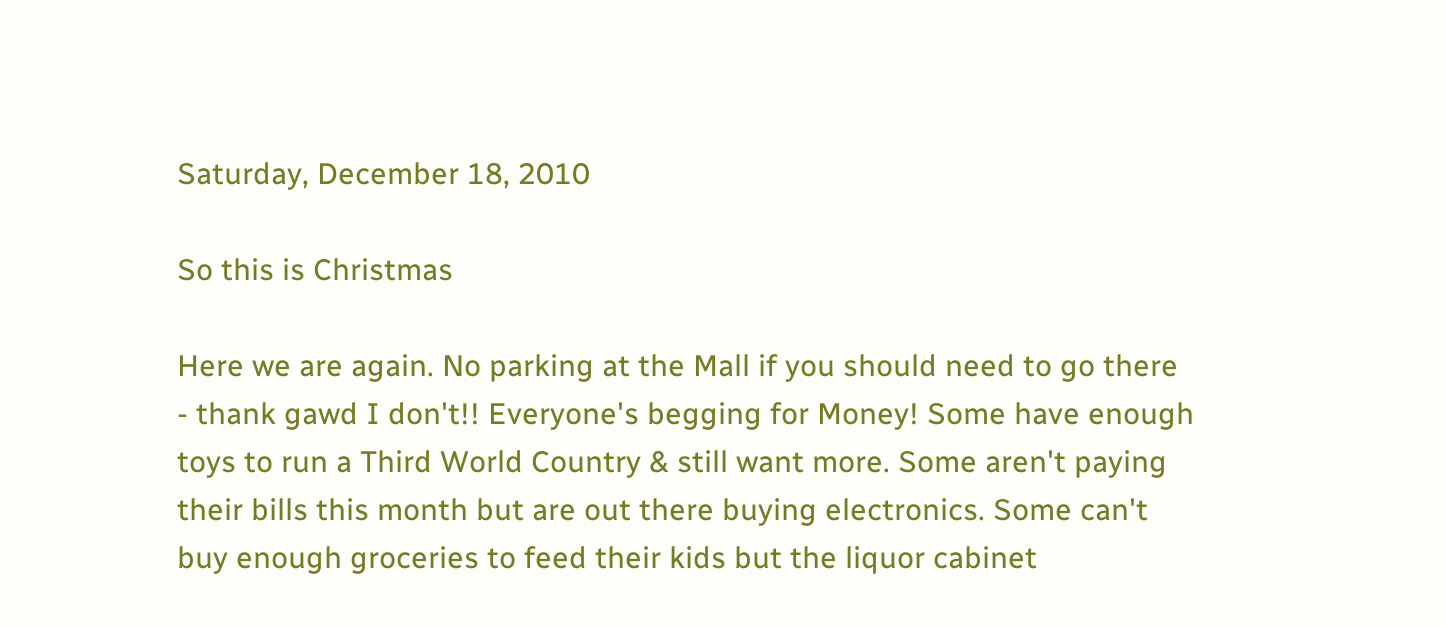Saturday, December 18, 2010

So this is Christmas

Here we are again. No parking at the Mall if you should need to go there - thank gawd I don't!! Everyone's begging for Money! Some have enough toys to run a Third World Country & still want more. Some aren't paying their bills this month but are out there buying electronics. Some can't buy enough groceries to feed their kids but the liquor cabinet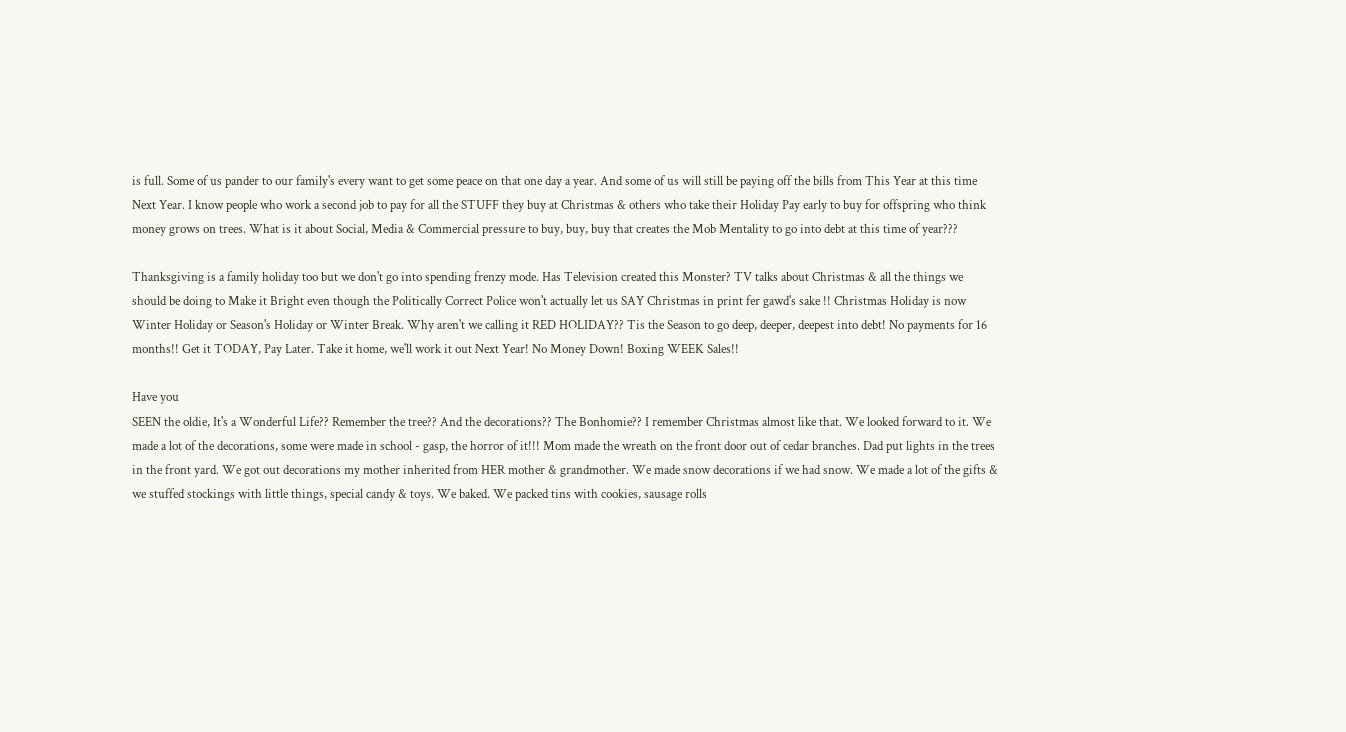is full. Some of us pander to our family's every want to get some peace on that one day a year. And some of us will still be paying off the bills from This Year at this time Next Year. I know people who work a second job to pay for all the STUFF they buy at Christmas & others who take their Holiday Pay early to buy for offspring who think money grows on trees. What is it about Social, Media & Commercial pressure to buy, buy, buy that creates the Mob Mentality to go into debt at this time of year???

Thanksgiving is a family holiday too but we don't go into spending frenzy mode. Has Television created this Monster? TV talks about Christmas & all the things we should be doing to Make it Bright even though the Politically Correct Police won't actually let us SAY Christmas in print fer gawd's sake !! Christmas Holiday is now Winter Holiday or Season's Holiday or Winter Break. Why aren't we calling it RED HOLIDAY?? Tis the Season to go deep, deeper, deepest into debt! No payments for 16 months!! Get it TODAY, Pay Later. Take it home, we'll work it out Next Year! No Money Down! Boxing WEEK Sales!!

Have you
SEEN the oldie, It's a Wonderful Life?? Remember the tree?? And the decorations?? The Bonhomie?? I remember Christmas almost like that. We looked forward to it. We made a lot of the decorations, some were made in school - gasp, the horror of it!!! Mom made the wreath on the front door out of cedar branches. Dad put lights in the trees in the front yard. We got out decorations my mother inherited from HER mother & grandmother. We made snow decorations if we had snow. We made a lot of the gifts & we stuffed stockings with little things, special candy & toys. We baked. We packed tins with cookies, sausage rolls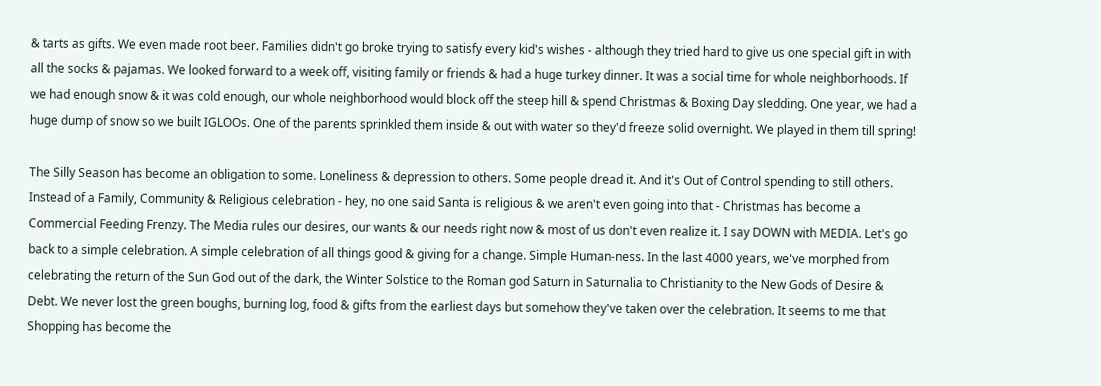& tarts as gifts. We even made root beer. Families didn't go broke trying to satisfy every kid's wishes - although they tried hard to give us one special gift in with all the socks & pajamas. We looked forward to a week off, visiting family or friends & had a huge turkey dinner. It was a social time for whole neighborhoods. If we had enough snow & it was cold enough, our whole neighborhood would block off the steep hill & spend Christmas & Boxing Day sledding. One year, we had a huge dump of snow so we built IGLOOs. One of the parents sprinkled them inside & out with water so they'd freeze solid overnight. We played in them till spring!

The Silly Season has become an obligation to some. Loneliness & depression to others. Some people dread it. And it's Out of Control spending to still others. Instead of a Family, Community & Religious celebration - hey, no one said Santa is religious & we aren't even going into that - Christmas has become a Commercial Feeding Frenzy. The Media rules our desires, our wants & our needs right now & most of us don't even realize it. I say DOWN with MEDIA. Let's go back to a simple celebration. A simple celebration of all things good & giving for a change. Simple Human-ness. In the last 4000 years, we've morphed from celebrating the return of the Sun God out of the dark, the Winter Solstice to the Roman god Saturn in Saturnalia to Christianity to the New Gods of Desire & Debt. We never lost the green boughs, burning log, food & gifts from the earliest days but somehow they've taken over the celebration. It seems to me that Shopping has become the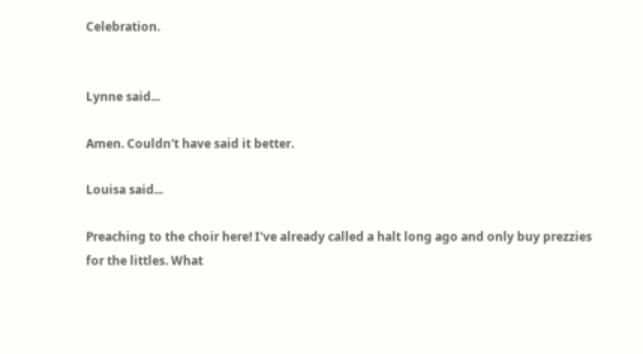Celebration.


Lynne said...

Amen. Couldn't have said it better.

Louisa said...

Preaching to the choir here! I've already called a halt long ago and only buy prezzies for the littles. What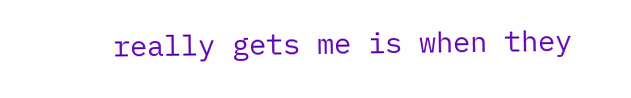really gets me is when they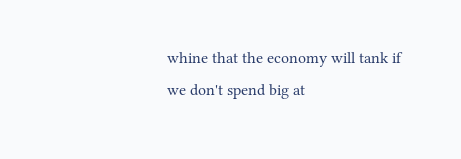whine that the economy will tank if we don't spend big at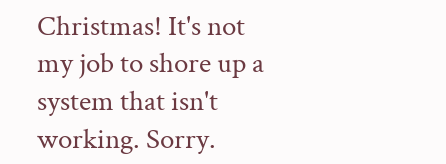Christmas! It's not my job to shore up a system that isn't working. Sorry.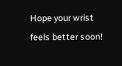Hope your wrist feels better soon!